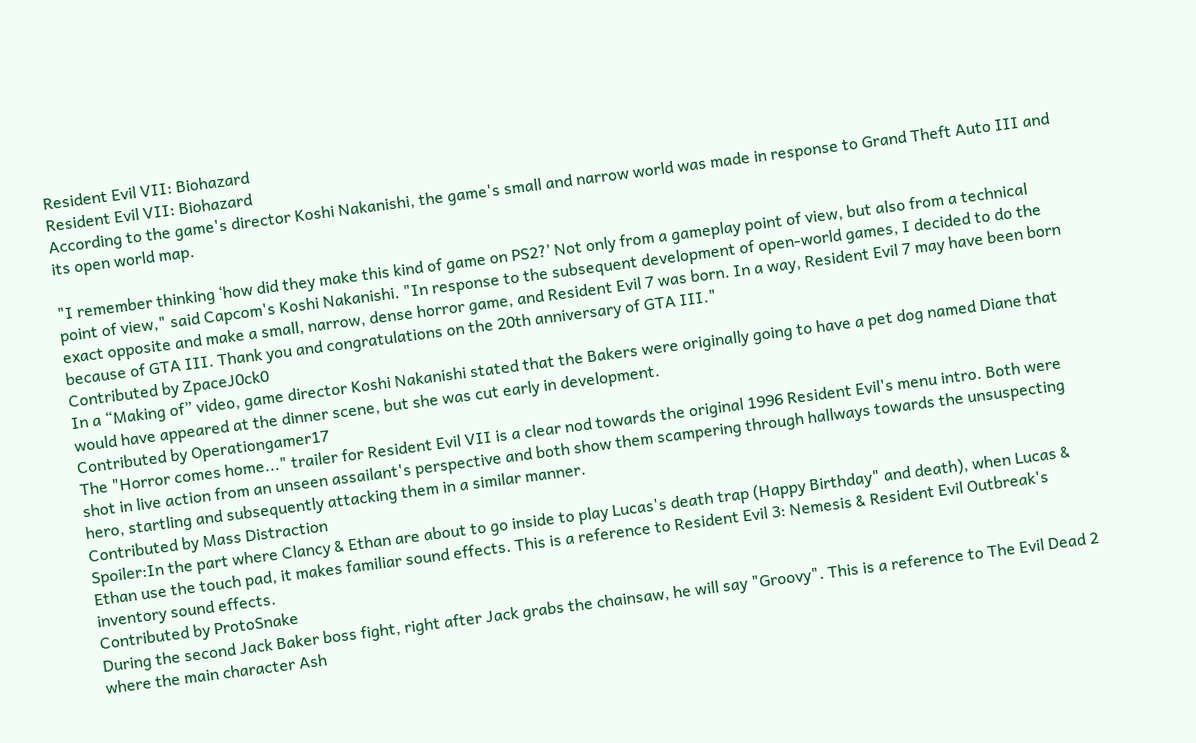Resident Evil VII: Biohazard
Resident Evil VII: Biohazard
According to the game's director Koshi Nakanishi, the game's small and narrow world was made in response to Grand Theft Auto III and its open world map.

"I remember thinking ‘how did they make this kind of game on PS2?’ Not only from a gameplay point of view, but also from a technical point of view," said Capcom's Koshi Nakanishi. "In response to the subsequent development of open-world games, I decided to do the exact opposite and make a small, narrow, dense horror game, and Resident Evil 7 was born. In a way, Resident Evil 7 may have been born because of GTA III. Thank you and congratulations on the 20th anniversary of GTA III."
Contributed by ZpaceJ0ck0
In a “Making of” video, game director Koshi Nakanishi stated that the Bakers were originally going to have a pet dog named Diane that would have appeared at the dinner scene, but she was cut early in development.
Contributed by Operationgamer17
The "Horror comes home..." trailer for Resident Evil VII is a clear nod towards the original 1996 Resident Evil's menu intro. Both were shot in live action from an unseen assailant's perspective and both show them scampering through hallways towards the unsuspecting hero, startling and subsequently attacking them in a similar manner.
Contributed by Mass Distraction
Spoiler:In the part where Clancy & Ethan are about to go inside to play Lucas's death trap (Happy Birthday" and death), when Lucas & Ethan use the touch pad, it makes familiar sound effects. This is a reference to Resident Evil 3: Nemesis & Resident Evil Outbreak's inventory sound effects.
Contributed by ProtoSnake
During the second Jack Baker boss fight, right after Jack grabs the chainsaw, he will say "Groovy". This is a reference to The Evil Dead 2 where the main character Ash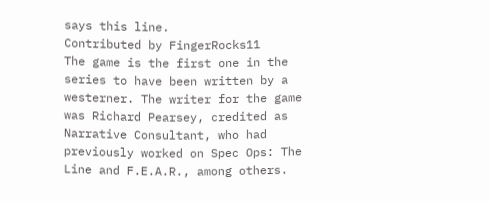says this line.
Contributed by FingerRocks11
The game is the first one in the series to have been written by a westerner. The writer for the game was Richard Pearsey, credited as Narrative Consultant, who had previously worked on Spec Ops: The Line and F.E.A.R., among others.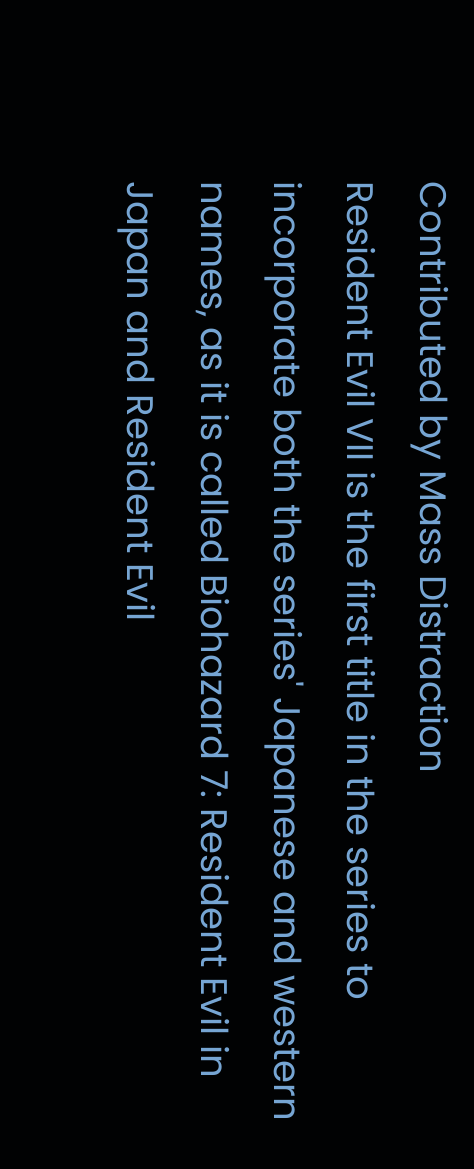Contributed by Mass Distraction
Resident Evil VII is the first title in the series to incorporate both the series' Japanese and western names, as it is called Biohazard 7: Resident Evil in Japan and Resident Evil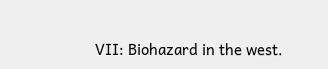VII: Biohazard in the west.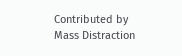Contributed by Mass Distraction